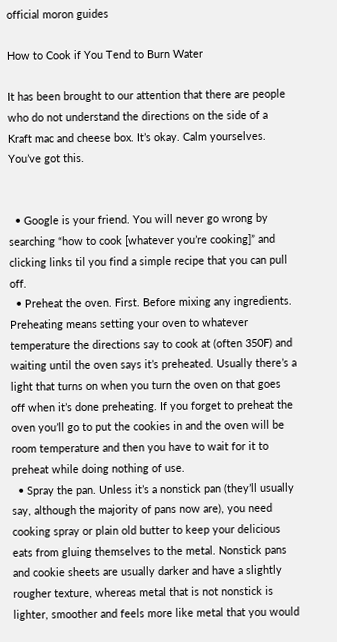official moron guides

How to Cook if You Tend to Burn Water

It has been brought to our attention that there are people who do not understand the directions on the side of a Kraft mac and cheese box. It’s okay. Calm yourselves. You’ve got this.


  • Google is your friend. You will never go wrong by searching “how to cook [whatever you’re cooking]” and clicking links til you find a simple recipe that you can pull off.
  • Preheat the oven. First. Before mixing any ingredients. Preheating means setting your oven to whatever temperature the directions say to cook at (often 350F) and waiting until the oven says it’s preheated. Usually there’s a light that turns on when you turn the oven on that goes off when it’s done preheating. If you forget to preheat the oven you’ll go to put the cookies in and the oven will be room temperature and then you have to wait for it to preheat while doing nothing of use.
  • Spray the pan. Unless it’s a nonstick pan (they’ll usually say, although the majority of pans now are), you need cooking spray or plain old butter to keep your delicious eats from gluing themselves to the metal. Nonstick pans and cookie sheets are usually darker and have a slightly rougher texture, whereas metal that is not nonstick is lighter, smoother and feels more like metal that you would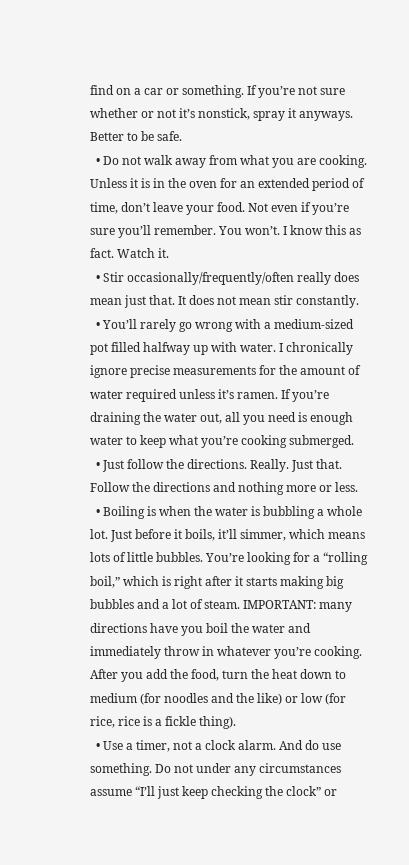find on a car or something. If you’re not sure whether or not it’s nonstick, spray it anyways. Better to be safe.
  • Do not walk away from what you are cooking. Unless it is in the oven for an extended period of time, don’t leave your food. Not even if you’re sure you’ll remember. You won’t. I know this as fact. Watch it.
  • Stir occasionally/frequently/often really does mean just that. It does not mean stir constantly.
  • You’ll rarely go wrong with a medium-sized pot filled halfway up with water. I chronically ignore precise measurements for the amount of water required unless it’s ramen. If you’re draining the water out, all you need is enough water to keep what you’re cooking submerged.
  • Just follow the directions. Really. Just that. Follow the directions and nothing more or less.
  • Boiling is when the water is bubbling a whole lot. Just before it boils, it’ll simmer, which means lots of little bubbles. You’re looking for a “rolling boil,” which is right after it starts making big bubbles and a lot of steam. IMPORTANT: many directions have you boil the water and immediately throw in whatever you’re cooking. After you add the food, turn the heat down to medium (for noodles and the like) or low (for rice, rice is a fickle thing).
  • Use a timer, not a clock alarm. And do use something. Do not under any circumstances assume “I’ll just keep checking the clock” or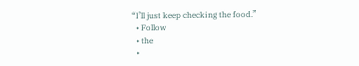“I’ll just keep checking the food.”
  • Follow
  • the
  •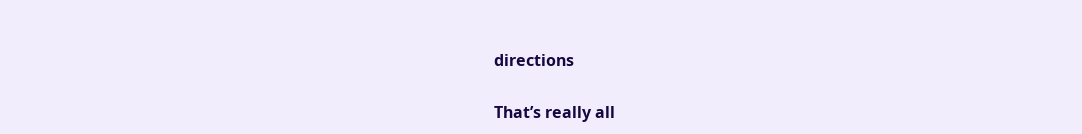directions

That’s really all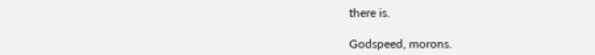there is.

Godspeed, morons.